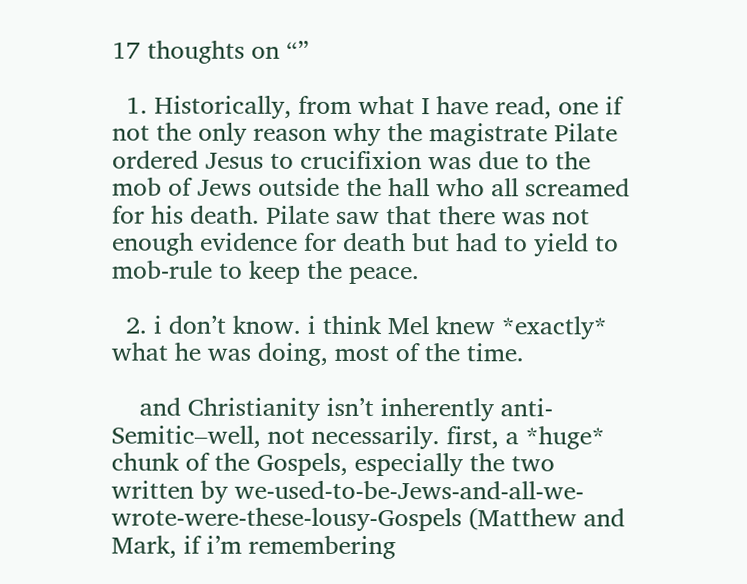17 thoughts on “”

  1. Historically, from what I have read, one if not the only reason why the magistrate Pilate ordered Jesus to crucifixion was due to the mob of Jews outside the hall who all screamed for his death. Pilate saw that there was not enough evidence for death but had to yield to mob-rule to keep the peace.

  2. i don’t know. i think Mel knew *exactly* what he was doing, most of the time.

    and Christianity isn’t inherently anti-Semitic–well, not necessarily. first, a *huge* chunk of the Gospels, especially the two written by we-used-to-be-Jews-and-all-we-wrote-were-these-lousy-Gospels (Matthew and Mark, if i’m remembering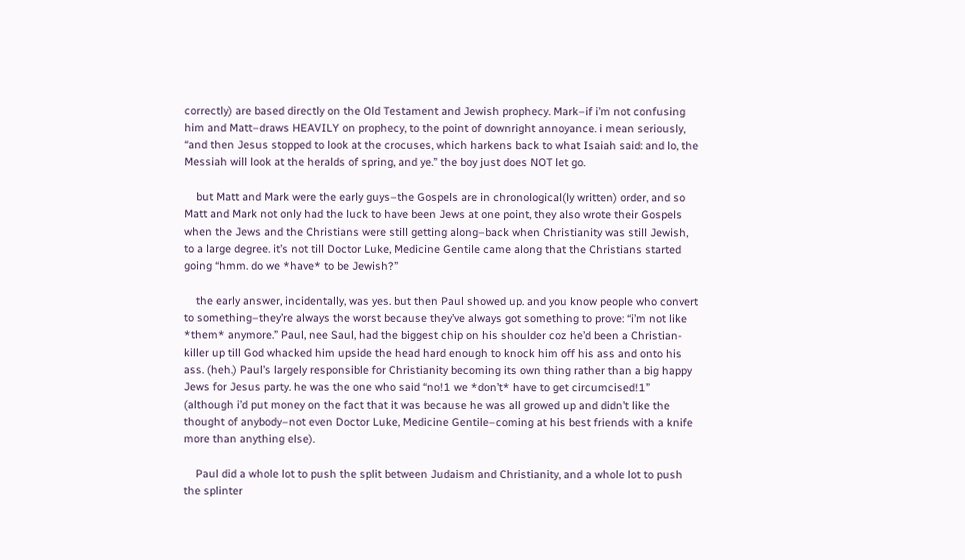correctly) are based directly on the Old Testament and Jewish prophecy. Mark–if i’m not confusing him and Matt–draws HEAVILY on prophecy, to the point of downright annoyance. i mean seriously, “and then Jesus stopped to look at the crocuses, which harkens back to what Isaiah said: and lo, the Messiah will look at the heralds of spring, and ye.” the boy just does NOT let go.

    but Matt and Mark were the early guys–the Gospels are in chronological(ly written) order, and so Matt and Mark not only had the luck to have been Jews at one point, they also wrote their Gospels when the Jews and the Christians were still getting along–back when Christianity was still Jewish, to a large degree. it’s not till Doctor Luke, Medicine Gentile came along that the Christians started going “hmm. do we *have* to be Jewish?”

    the early answer, incidentally, was yes. but then Paul showed up. and you know people who convert to something–they’re always the worst because they’ve always got something to prove: “i’m not like *them* anymore.” Paul, nee Saul, had the biggest chip on his shoulder coz he’d been a Christian-killer up till God whacked him upside the head hard enough to knock him off his ass and onto his ass. (heh.) Paul’s largely responsible for Christianity becoming its own thing rather than a big happy Jews for Jesus party. he was the one who said “no!1 we *don’t* have to get circumcised!1” (although i’d put money on the fact that it was because he was all growed up and didn’t like the thought of anybody–not even Doctor Luke, Medicine Gentile–coming at his best friends with a knife more than anything else).

    Paul did a whole lot to push the split between Judaism and Christianity, and a whole lot to push the splinter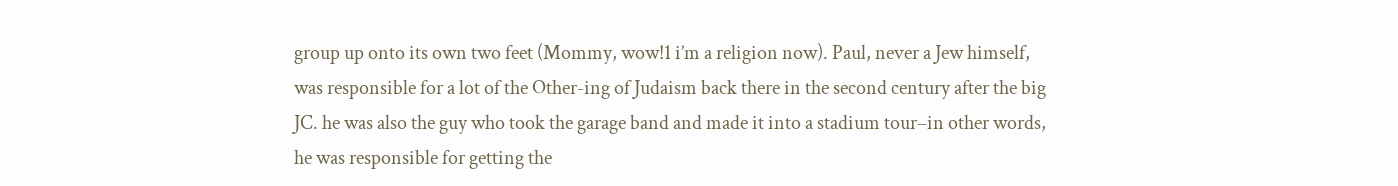group up onto its own two feet (Mommy, wow!1 i’m a religion now). Paul, never a Jew himself, was responsible for a lot of the Other-ing of Judaism back there in the second century after the big JC. he was also the guy who took the garage band and made it into a stadium tour–in other words, he was responsible for getting the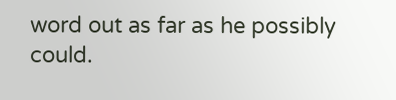word out as far as he possibly could.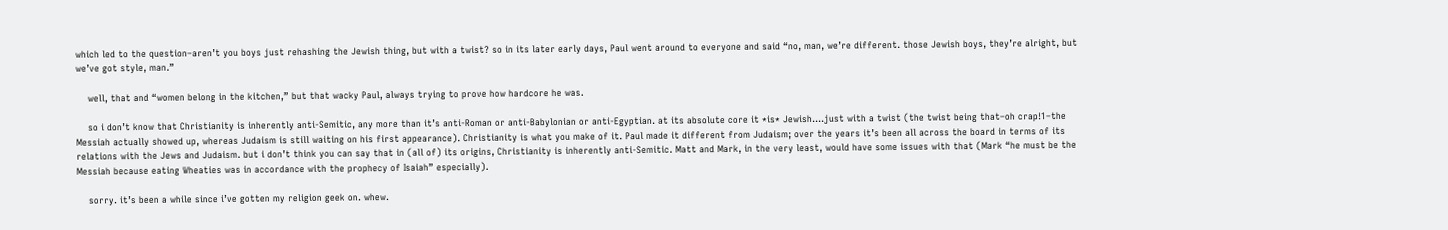which led to the question–aren’t you boys just rehashing the Jewish thing, but with a twist? so in its later early days, Paul went around to everyone and said “no, man, we’re different. those Jewish boys, they’re alright, but we’ve got style, man.”

    well, that and “women belong in the kitchen,” but that wacky Paul, always trying to prove how hardcore he was.

    so i don’t know that Christianity is inherently anti-Semitic, any more than it’s anti-Roman or anti-Babylonian or anti-Egyptian. at its absolute core it *is* Jewish….just with a twist (the twist being that–oh crap!1–the Messiah actually showed up, whereas Judaism is still waiting on his first appearance). Christianity is what you make of it. Paul made it different from Judaism; over the years it’s been all across the board in terms of its relations with the Jews and Judaism. but i don’t think you can say that in (all of) its origins, Christianity is inherently anti-Semitic. Matt and Mark, in the very least, would have some issues with that (Mark “he must be the Messiah because eating Wheaties was in accordance with the prophecy of Isaiah” especially).

    sorry. it’s been a while since i’ve gotten my religion geek on. whew.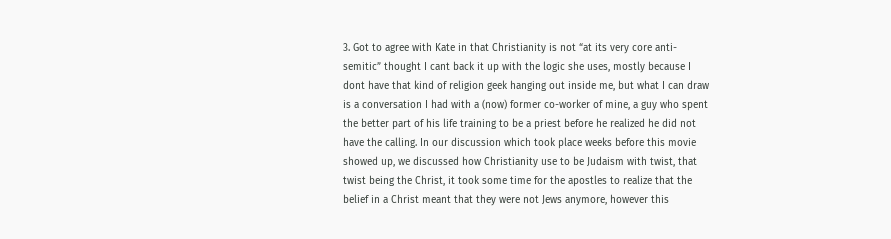3. Got to agree with Kate in that Christianity is not “at its very core anti-semitic” thought I cant back it up with the logic she uses, mostly because I dont have that kind of religion geek hanging out inside me, but what I can draw is a conversation I had with a (now) former co-worker of mine, a guy who spent the better part of his life training to be a priest before he realized he did not have the calling. In our discussion which took place weeks before this movie showed up, we discussed how Christianity use to be Judaism with twist, that twist being the Christ, it took some time for the apostles to realize that the belief in a Christ meant that they were not Jews anymore, however this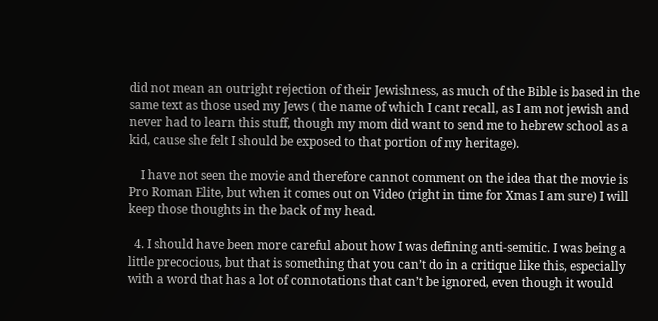did not mean an outright rejection of their Jewishness, as much of the Bible is based in the same text as those used my Jews ( the name of which I cant recall, as I am not jewish and never had to learn this stuff, though my mom did want to send me to hebrew school as a kid, cause she felt I should be exposed to that portion of my heritage).

    I have not seen the movie and therefore cannot comment on the idea that the movie is Pro Roman Elite, but when it comes out on Video (right in time for Xmas I am sure) I will keep those thoughts in the back of my head.

  4. I should have been more careful about how I was defining anti-semitic. I was being a little precocious, but that is something that you can’t do in a critique like this, especially with a word that has a lot of connotations that can’t be ignored, even though it would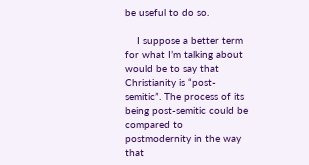be useful to do so.

    I suppose a better term for what I’m talking about would be to say that Christianity is “post-semitic”. The process of its being post-semitic could be compared to postmodernity in the way that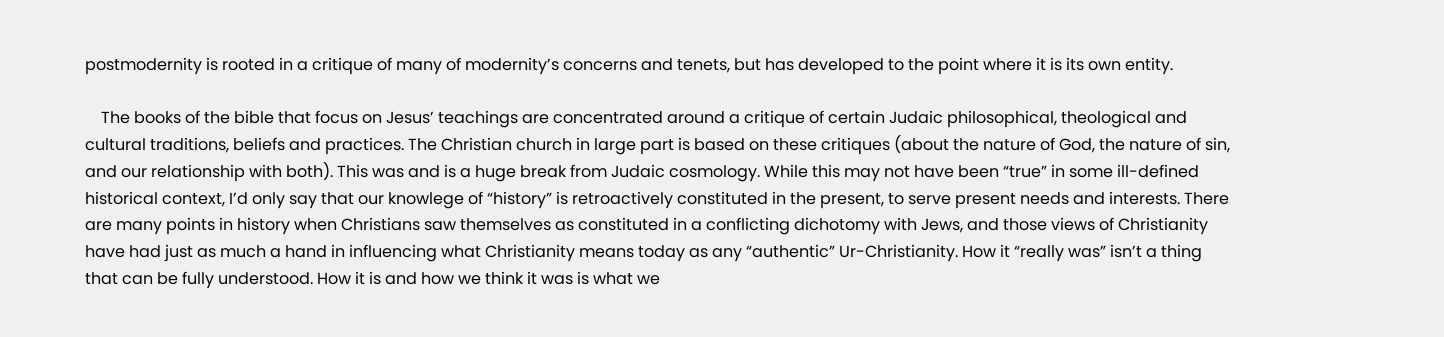postmodernity is rooted in a critique of many of modernity’s concerns and tenets, but has developed to the point where it is its own entity.

    The books of the bible that focus on Jesus’ teachings are concentrated around a critique of certain Judaic philosophical, theological and cultural traditions, beliefs and practices. The Christian church in large part is based on these critiques (about the nature of God, the nature of sin, and our relationship with both). This was and is a huge break from Judaic cosmology. While this may not have been “true” in some ill-defined historical context, I’d only say that our knowlege of “history” is retroactively constituted in the present, to serve present needs and interests. There are many points in history when Christians saw themselves as constituted in a conflicting dichotomy with Jews, and those views of Christianity have had just as much a hand in influencing what Christianity means today as any “authentic” Ur-Christianity. How it “really was” isn’t a thing that can be fully understood. How it is and how we think it was is what we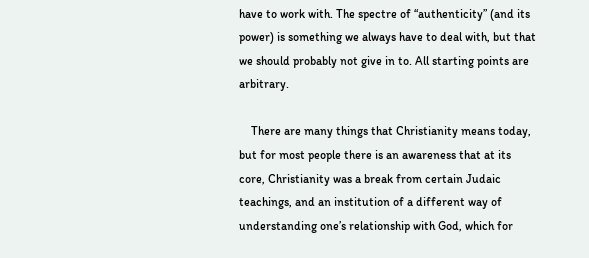have to work with. The spectre of “authenticity” (and its power) is something we always have to deal with, but that we should probably not give in to. All starting points are arbitrary.

    There are many things that Christianity means today, but for most people there is an awareness that at its core, Christianity was a break from certain Judaic teachings, and an institution of a different way of understanding one’s relationship with God, which for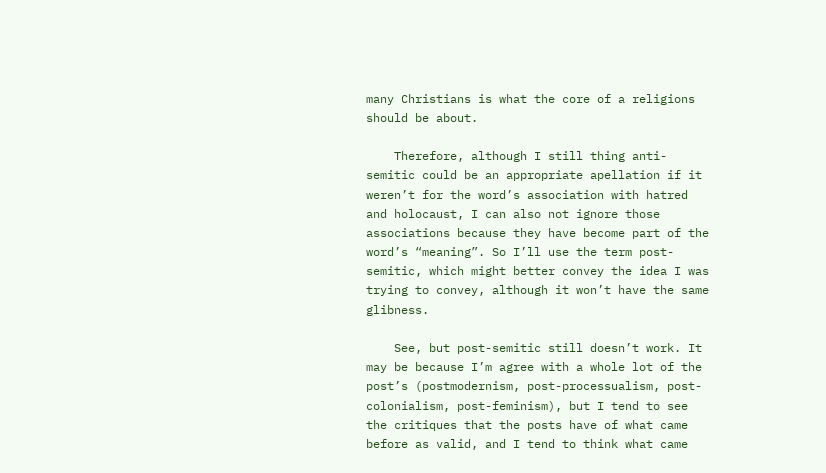many Christians is what the core of a religions should be about.

    Therefore, although I still thing anti-semitic could be an appropriate apellation if it weren’t for the word’s association with hatred and holocaust, I can also not ignore those associations because they have become part of the word’s “meaning”. So I’ll use the term post-semitic, which might better convey the idea I was trying to convey, although it won’t have the same glibness.

    See, but post-semitic still doesn’t work. It may be because I’m agree with a whole lot of the post’s (postmodernism, post-processualism, post-colonialism, post-feminism), but I tend to see the critiques that the posts have of what came before as valid, and I tend to think what came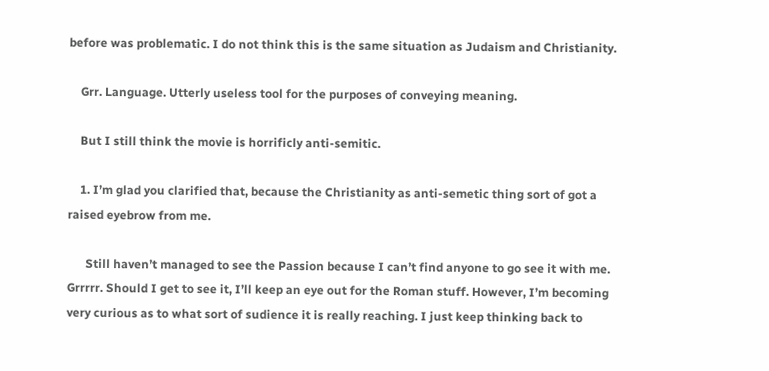before was problematic. I do not think this is the same situation as Judaism and Christianity.

    Grr. Language. Utterly useless tool for the purposes of conveying meaning.

    But I still think the movie is horrificly anti-semitic.

    1. I’m glad you clarified that, because the Christianity as anti-semetic thing sort of got a raised eyebrow from me.

      Still haven’t managed to see the Passion because I can’t find anyone to go see it with me. Grrrrr. Should I get to see it, I’ll keep an eye out for the Roman stuff. However, I’m becoming very curious as to what sort of sudience it is really reaching. I just keep thinking back to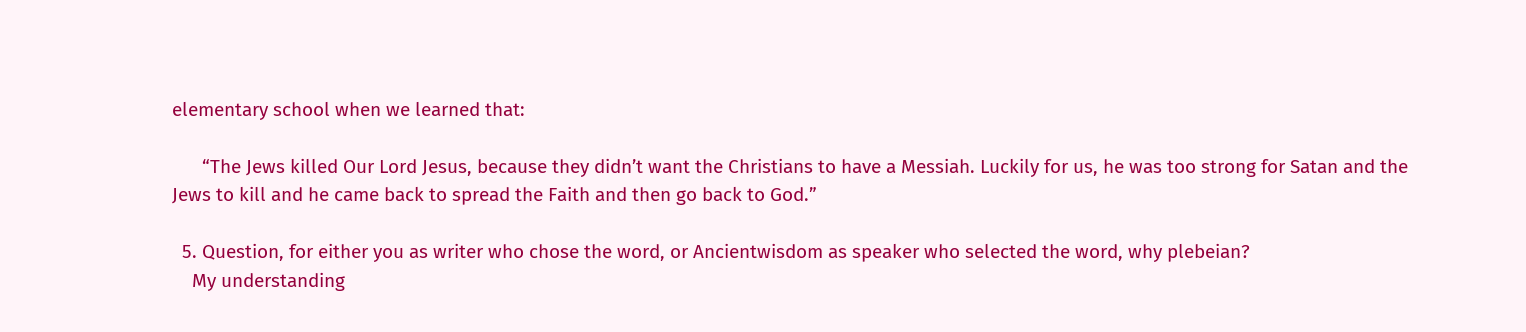elementary school when we learned that:

      “The Jews killed Our Lord Jesus, because they didn’t want the Christians to have a Messiah. Luckily for us, he was too strong for Satan and the Jews to kill and he came back to spread the Faith and then go back to God.”

  5. Question, for either you as writer who chose the word, or Ancientwisdom as speaker who selected the word, why plebeian?
    My understanding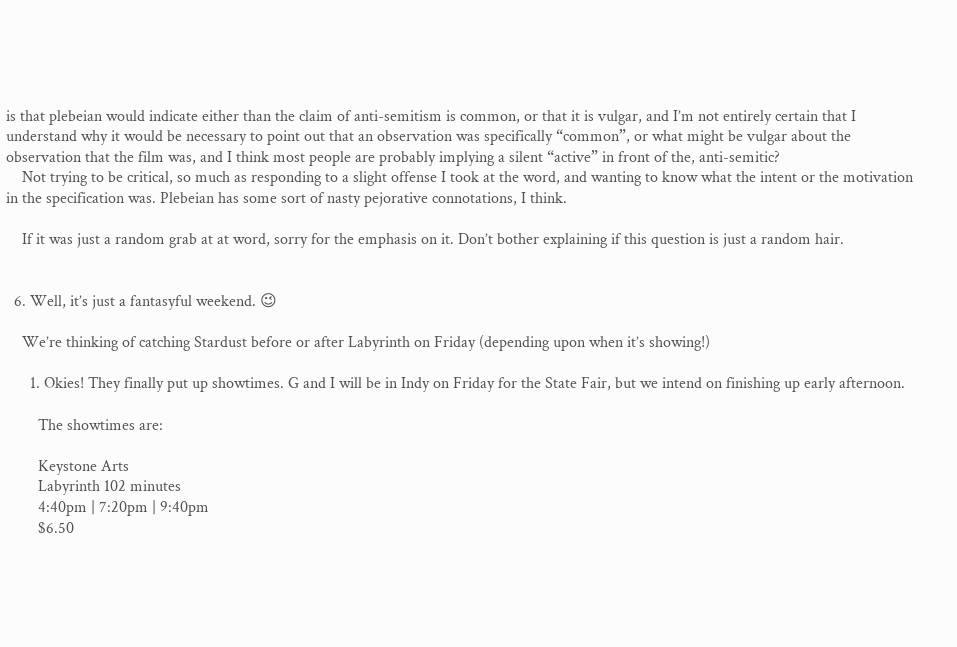is that plebeian would indicate either than the claim of anti-semitism is common, or that it is vulgar, and I’m not entirely certain that I understand why it would be necessary to point out that an observation was specifically “common”, or what might be vulgar about the observation that the film was, and I think most people are probably implying a silent “active” in front of the, anti-semitic?
    Not trying to be critical, so much as responding to a slight offense I took at the word, and wanting to know what the intent or the motivation in the specification was. Plebeian has some sort of nasty pejorative connotations, I think.

    If it was just a random grab at at word, sorry for the emphasis on it. Don’t bother explaining if this question is just a random hair.


  6. Well, it’s just a fantasyful weekend. 😉

    We’re thinking of catching Stardust before or after Labyrinth on Friday (depending upon when it’s showing!)

      1. Okies! They finally put up showtimes. G and I will be in Indy on Friday for the State Fair, but we intend on finishing up early afternoon.

        The showtimes are:

        Keystone Arts
        Labyrinth 102 minutes
        4:40pm | 7:20pm | 9:40pm
        $6.50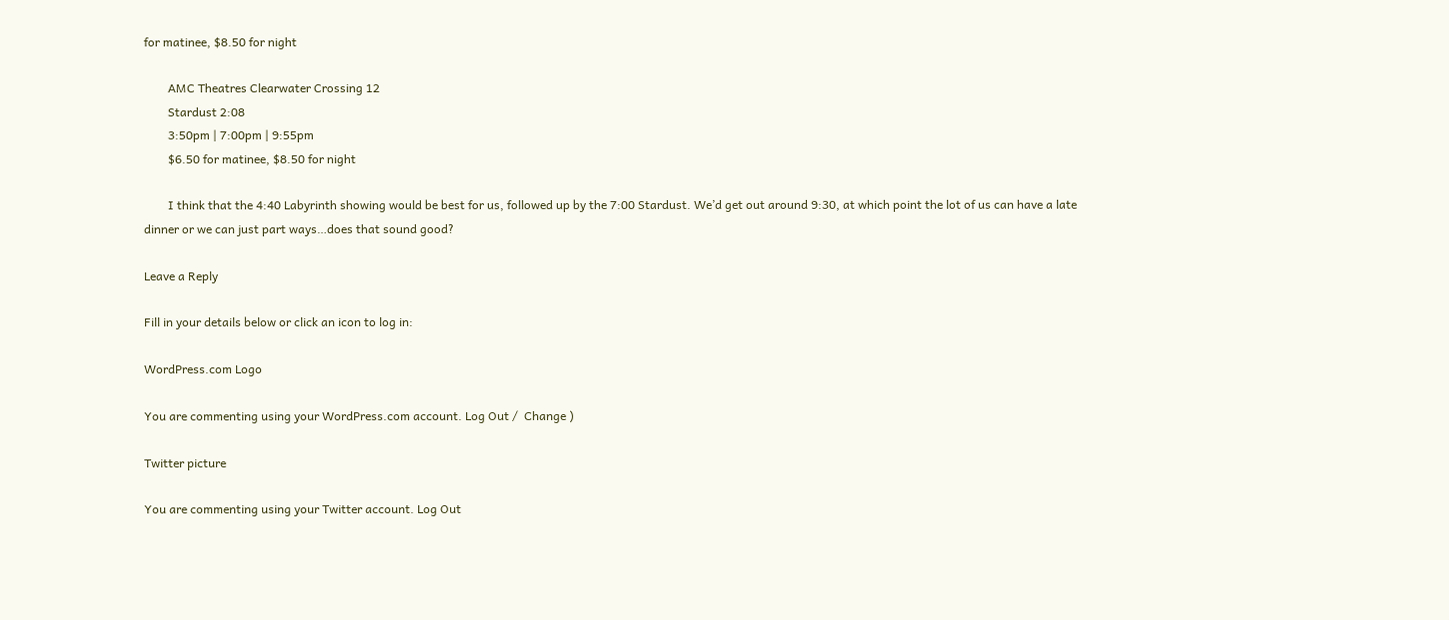for matinee, $8.50 for night

        AMC Theatres Clearwater Crossing 12
        Stardust 2:08
        3:50pm | 7:00pm | 9:55pm
        $6.50 for matinee, $8.50 for night

        I think that the 4:40 Labyrinth showing would be best for us, followed up by the 7:00 Stardust. We’d get out around 9:30, at which point the lot of us can have a late dinner or we can just part ways…does that sound good?

Leave a Reply

Fill in your details below or click an icon to log in:

WordPress.com Logo

You are commenting using your WordPress.com account. Log Out /  Change )

Twitter picture

You are commenting using your Twitter account. Log Out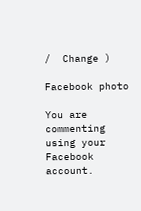/  Change )

Facebook photo

You are commenting using your Facebook account.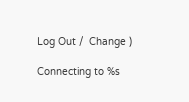Log Out /  Change )

Connecting to %s